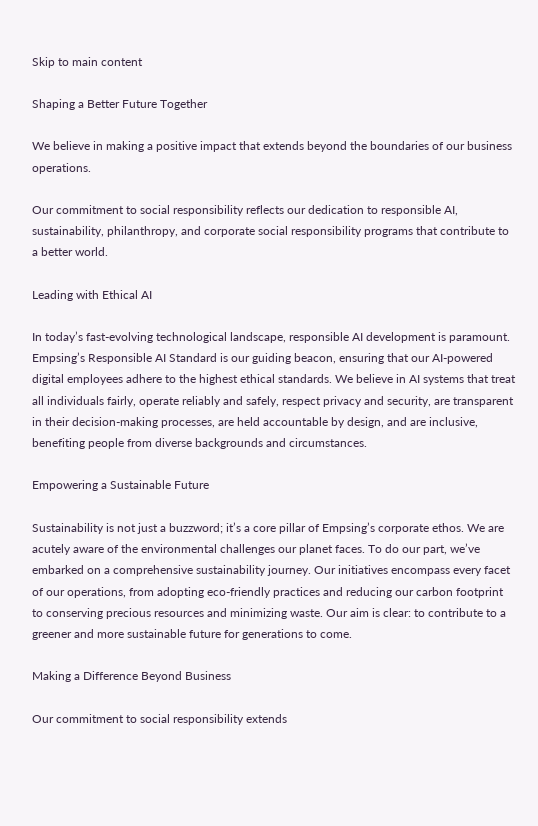Skip to main content

Shaping a Better Future Together

We believe in making a positive impact that extends beyond the boundaries of our business operations.

Our commitment to social responsibility reflects our dedication to responsible AI, sustainability, philanthropy, and corporate social responsibility programs that contribute to a better world.

Leading with Ethical AI

In today’s fast-evolving technological landscape, responsible AI development is paramount. Empsing’s Responsible AI Standard is our guiding beacon, ensuring that our AI-powered digital employees adhere to the highest ethical standards. We believe in AI systems that treat all individuals fairly, operate reliably and safely, respect privacy and security, are transparent in their decision-making processes, are held accountable by design, and are inclusive, benefiting people from diverse backgrounds and circumstances.

Empowering a Sustainable Future

Sustainability is not just a buzzword; it’s a core pillar of Empsing’s corporate ethos. We are acutely aware of the environmental challenges our planet faces. To do our part, we’ve embarked on a comprehensive sustainability journey. Our initiatives encompass every facet of our operations, from adopting eco-friendly practices and reducing our carbon footprint to conserving precious resources and minimizing waste. Our aim is clear: to contribute to a greener and more sustainable future for generations to come.

Making a Difference Beyond Business

Our commitment to social responsibility extends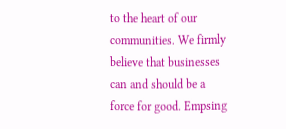to the heart of our communities. We firmly believe that businesses can and should be a force for good. Empsing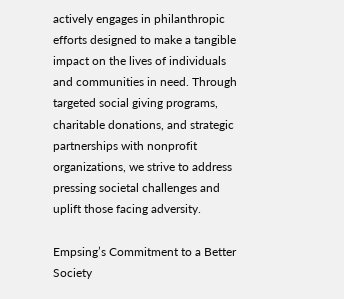actively engages in philanthropic efforts designed to make a tangible impact on the lives of individuals and communities in need. Through targeted social giving programs, charitable donations, and strategic partnerships with nonprofit organizations, we strive to address pressing societal challenges and uplift those facing adversity.

Empsing’s Commitment to a Better Society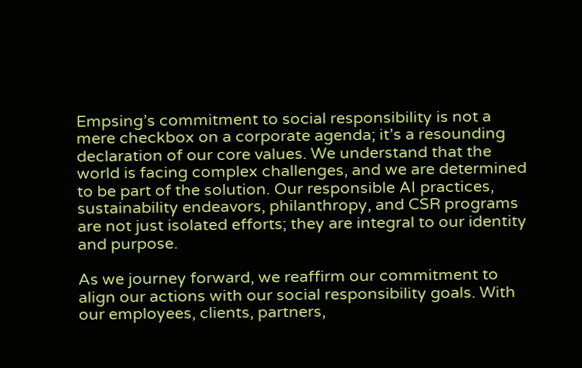Empsing’s commitment to social responsibility is not a mere checkbox on a corporate agenda; it’s a resounding declaration of our core values. We understand that the world is facing complex challenges, and we are determined to be part of the solution. Our responsible AI practices, sustainability endeavors, philanthropy, and CSR programs are not just isolated efforts; they are integral to our identity and purpose.

As we journey forward, we reaffirm our commitment to align our actions with our social responsibility goals. With our employees, clients, partners,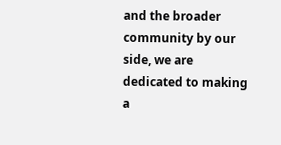and the broader community by our side, we are dedicated to making a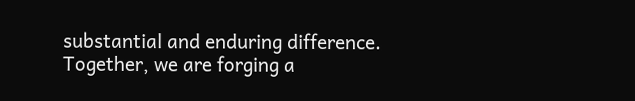substantial and enduring difference. Together, we are forging a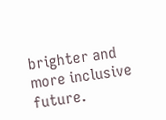brighter and more inclusive future.